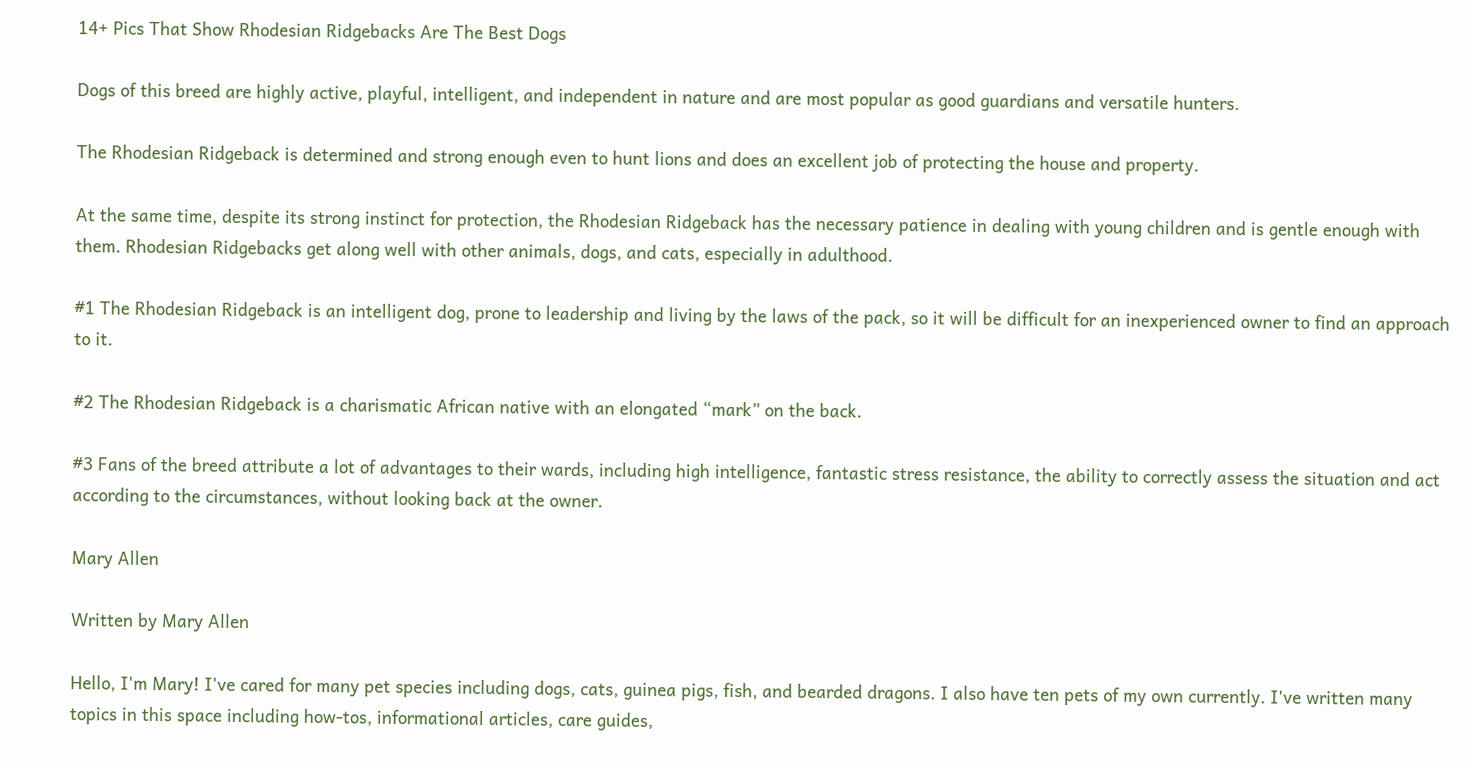14+ Pics That Show Rhodesian Ridgebacks Are The Best Dogs

Dogs of this breed are highly active, playful, intelligent, and independent in nature and are most popular as good guardians and versatile hunters.

The Rhodesian Ridgeback is determined and strong enough even to hunt lions and does an excellent job of protecting the house and property.

At the same time, despite its strong instinct for protection, the Rhodesian Ridgeback has the necessary patience in dealing with young children and is gentle enough with them. Rhodesian Ridgebacks get along well with other animals, dogs, and cats, especially in adulthood.

#1 The Rhodesian Ridgeback is an intelligent dog, prone to leadership and living by the laws of the pack, so it will be difficult for an inexperienced owner to find an approach to it.

#2 The Rhodesian Ridgeback is a charismatic African native with an elongated “mark” on the back.

#3 Fans of the breed attribute a lot of advantages to their wards, including high intelligence, fantastic stress resistance, the ability to correctly assess the situation and act according to the circumstances, without looking back at the owner.

Mary Allen

Written by Mary Allen

Hello, I'm Mary! I've cared for many pet species including dogs, cats, guinea pigs, fish, and bearded dragons. I also have ten pets of my own currently. I've written many topics in this space including how-tos, informational articles, care guides,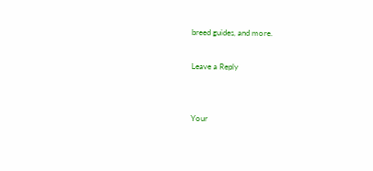breed guides, and more.

Leave a Reply


Your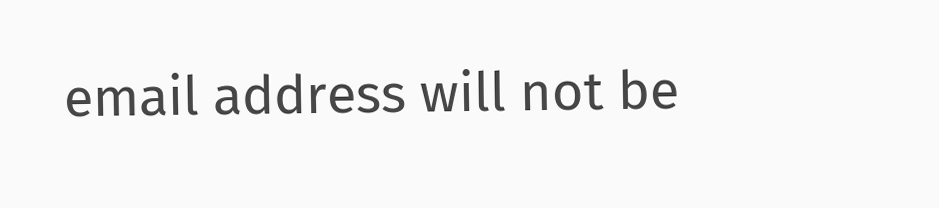email address will not be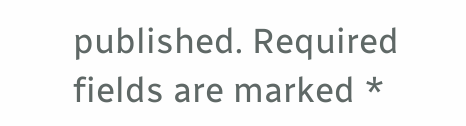published. Required fields are marked *